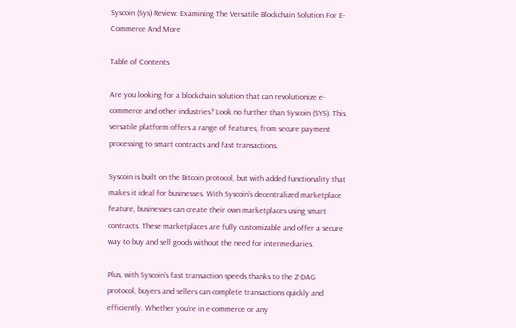Syscoin (Sys) Review: Examining The Versatile Blockchain Solution For E-Commerce And More

Table of Contents

Are you looking for a blockchain solution that can revolutionize e-commerce and other industries? Look no further than Syscoin (SYS). This versatile platform offers a range of features, from secure payment processing to smart contracts and fast transactions.

Syscoin is built on the Bitcoin protocol, but with added functionality that makes it ideal for businesses. With Syscoin’s decentralized marketplace feature, businesses can create their own marketplaces using smart contracts. These marketplaces are fully customizable and offer a secure way to buy and sell goods without the need for intermediaries.

Plus, with Syscoin’s fast transaction speeds thanks to the Z-DAG protocol, buyers and sellers can complete transactions quickly and efficiently. Whether you’re in e-commerce or any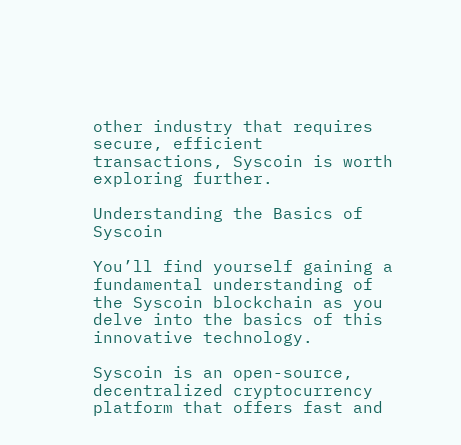other industry that requires secure, efficient transactions, Syscoin is worth exploring further.

Understanding the Basics of Syscoin

You’ll find yourself gaining a fundamental understanding of the Syscoin blockchain as you delve into the basics of this innovative technology.

Syscoin is an open-source, decentralized cryptocurrency platform that offers fast and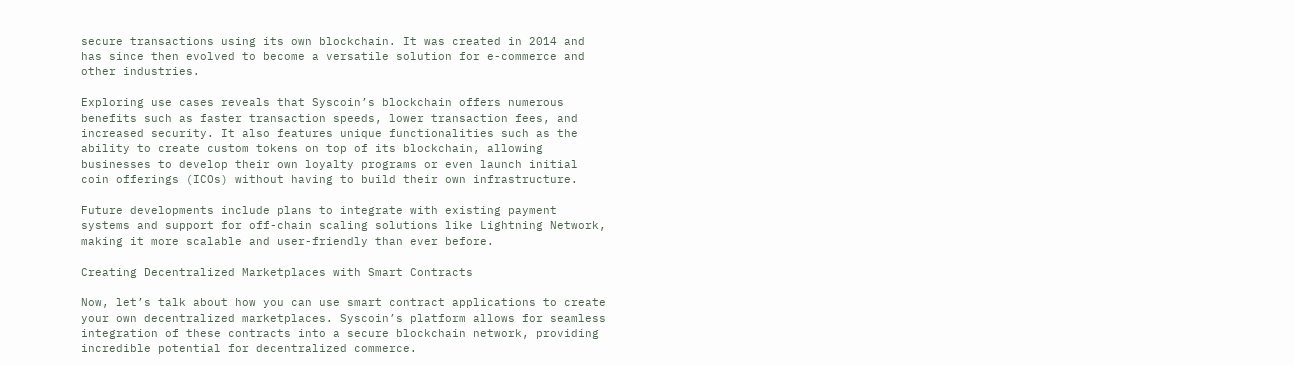secure transactions using its own blockchain. It was created in 2014 and has since then evolved to become a versatile solution for e-commerce and other industries.

Exploring use cases reveals that Syscoin’s blockchain offers numerous benefits such as faster transaction speeds, lower transaction fees, and increased security. It also features unique functionalities such as the ability to create custom tokens on top of its blockchain, allowing businesses to develop their own loyalty programs or even launch initial coin offerings (ICOs) without having to build their own infrastructure.

Future developments include plans to integrate with existing payment systems and support for off-chain scaling solutions like Lightning Network, making it more scalable and user-friendly than ever before.

Creating Decentralized Marketplaces with Smart Contracts

Now, let’s talk about how you can use smart contract applications to create your own decentralized marketplaces. Syscoin’s platform allows for seamless integration of these contracts into a secure blockchain network, providing incredible potential for decentralized commerce.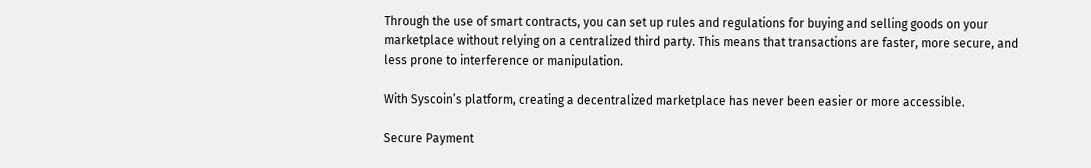Through the use of smart contracts, you can set up rules and regulations for buying and selling goods on your marketplace without relying on a centralized third party. This means that transactions are faster, more secure, and less prone to interference or manipulation.

With Syscoin’s platform, creating a decentralized marketplace has never been easier or more accessible.

Secure Payment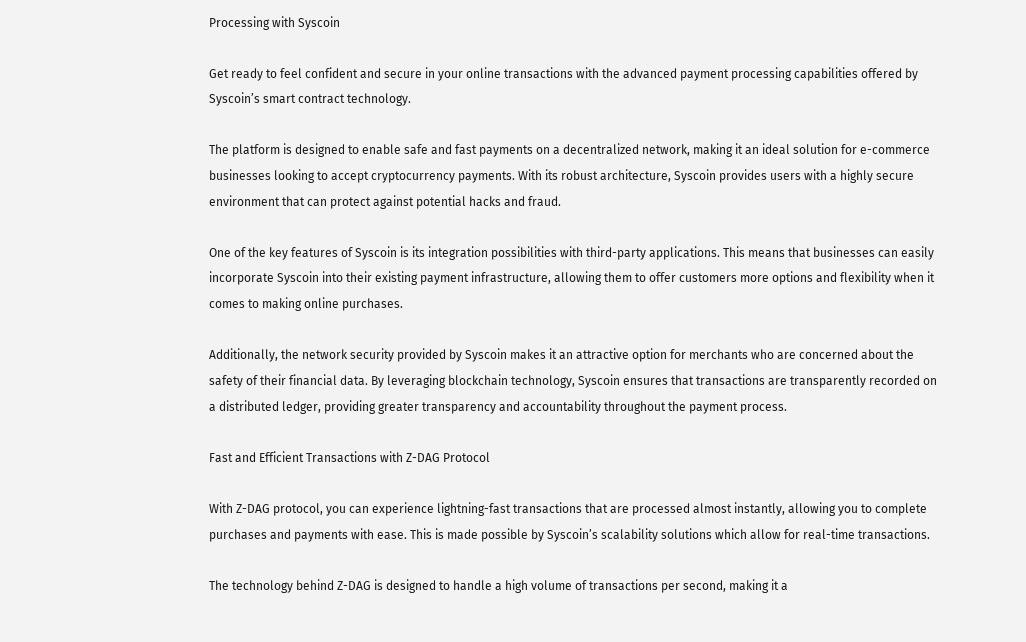Processing with Syscoin

Get ready to feel confident and secure in your online transactions with the advanced payment processing capabilities offered by Syscoin’s smart contract technology.

The platform is designed to enable safe and fast payments on a decentralized network, making it an ideal solution for e-commerce businesses looking to accept cryptocurrency payments. With its robust architecture, Syscoin provides users with a highly secure environment that can protect against potential hacks and fraud.

One of the key features of Syscoin is its integration possibilities with third-party applications. This means that businesses can easily incorporate Syscoin into their existing payment infrastructure, allowing them to offer customers more options and flexibility when it comes to making online purchases.

Additionally, the network security provided by Syscoin makes it an attractive option for merchants who are concerned about the safety of their financial data. By leveraging blockchain technology, Syscoin ensures that transactions are transparently recorded on a distributed ledger, providing greater transparency and accountability throughout the payment process.

Fast and Efficient Transactions with Z-DAG Protocol

With Z-DAG protocol, you can experience lightning-fast transactions that are processed almost instantly, allowing you to complete purchases and payments with ease. This is made possible by Syscoin’s scalability solutions which allow for real-time transactions.

The technology behind Z-DAG is designed to handle a high volume of transactions per second, making it a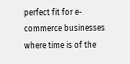perfect fit for e-commerce businesses where time is of the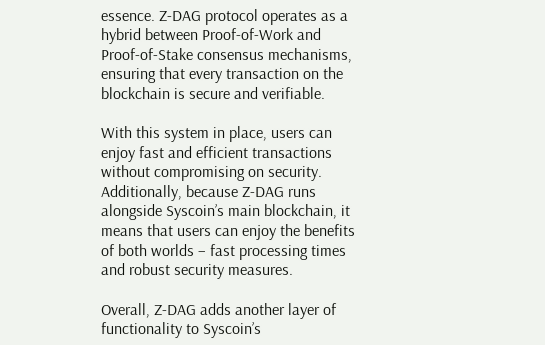essence. Z-DAG protocol operates as a hybrid between Proof-of-Work and Proof-of-Stake consensus mechanisms, ensuring that every transaction on the blockchain is secure and verifiable.

With this system in place, users can enjoy fast and efficient transactions without compromising on security. Additionally, because Z-DAG runs alongside Syscoin’s main blockchain, it means that users can enjoy the benefits of both worlds – fast processing times and robust security measures.

Overall, Z-DAG adds another layer of functionality to Syscoin’s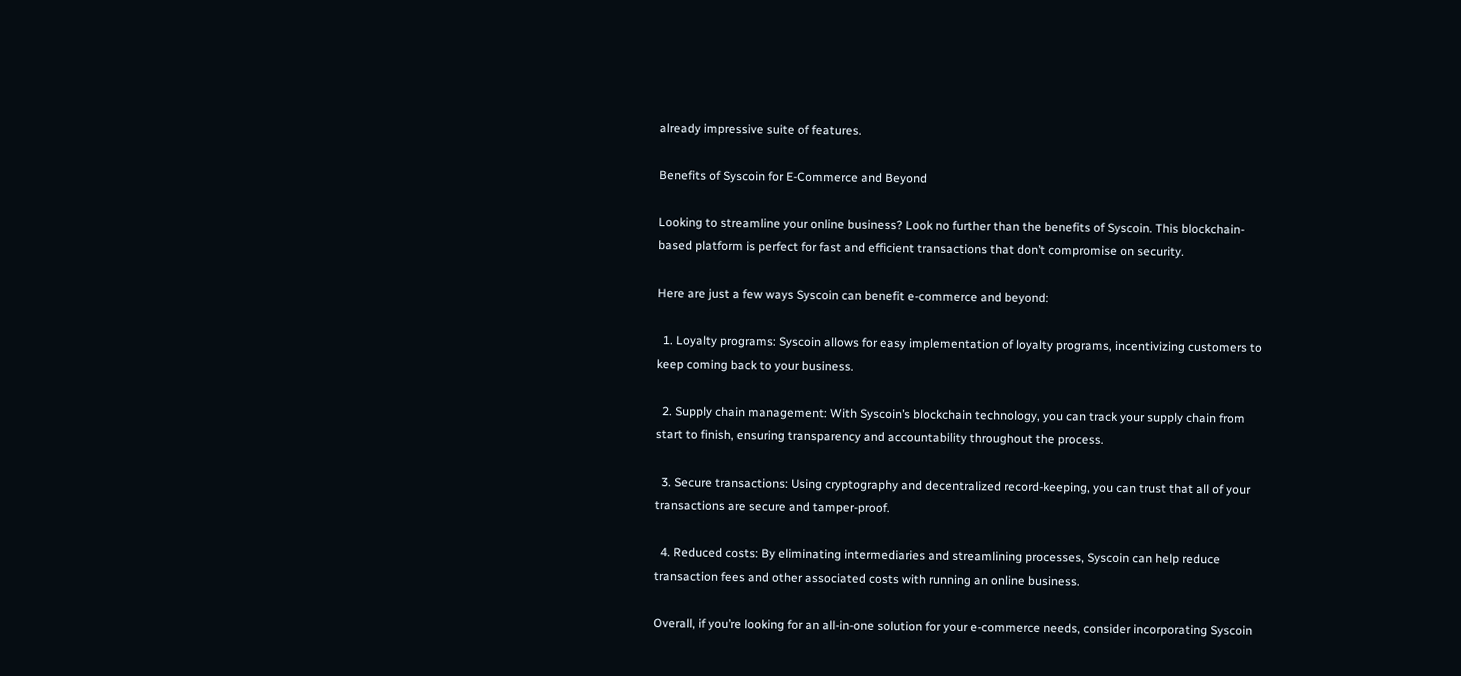already impressive suite of features.

Benefits of Syscoin for E-Commerce and Beyond

Looking to streamline your online business? Look no further than the benefits of Syscoin. This blockchain-based platform is perfect for fast and efficient transactions that don’t compromise on security.

Here are just a few ways Syscoin can benefit e-commerce and beyond:

  1. Loyalty programs: Syscoin allows for easy implementation of loyalty programs, incentivizing customers to keep coming back to your business.

  2. Supply chain management: With Syscoin’s blockchain technology, you can track your supply chain from start to finish, ensuring transparency and accountability throughout the process.

  3. Secure transactions: Using cryptography and decentralized record-keeping, you can trust that all of your transactions are secure and tamper-proof.

  4. Reduced costs: By eliminating intermediaries and streamlining processes, Syscoin can help reduce transaction fees and other associated costs with running an online business.

Overall, if you’re looking for an all-in-one solution for your e-commerce needs, consider incorporating Syscoin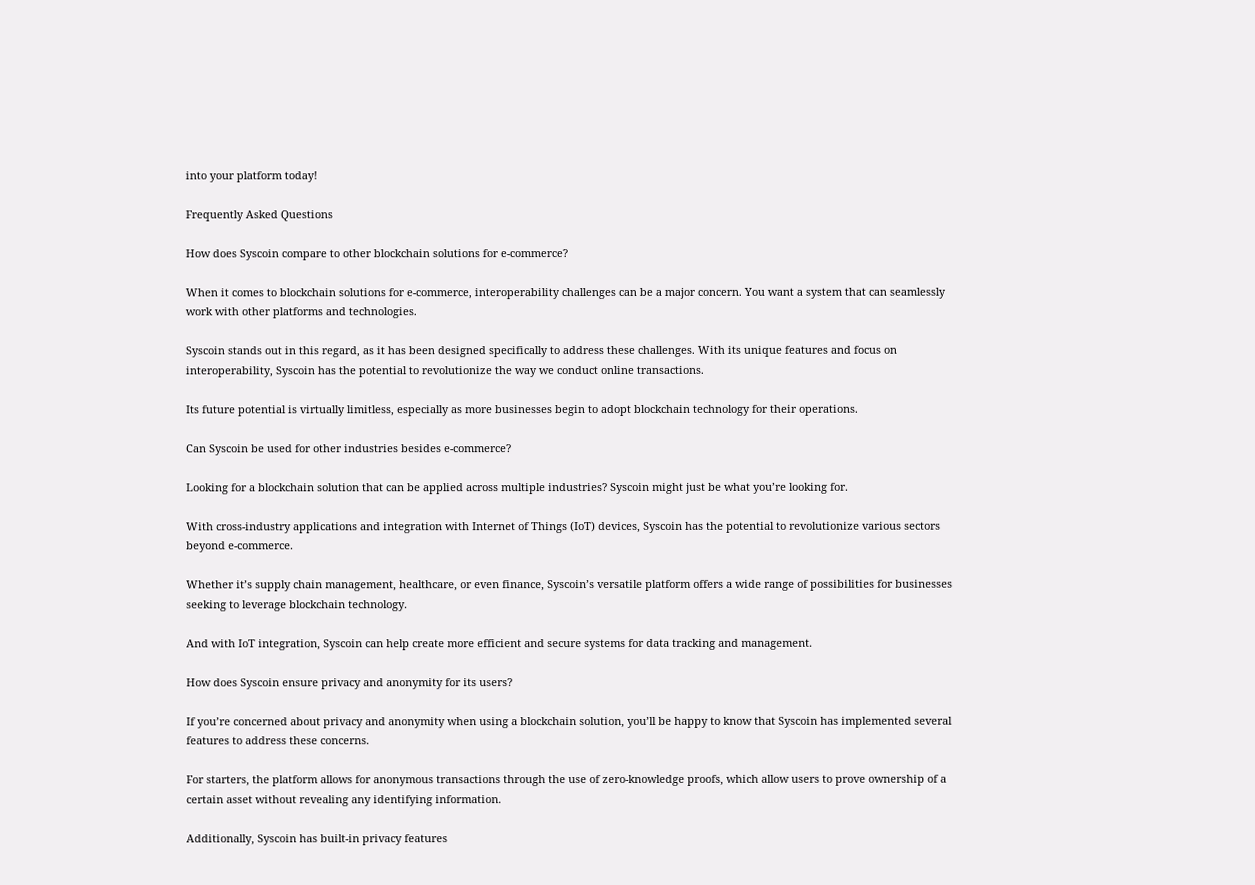into your platform today!

Frequently Asked Questions

How does Syscoin compare to other blockchain solutions for e-commerce?

When it comes to blockchain solutions for e-commerce, interoperability challenges can be a major concern. You want a system that can seamlessly work with other platforms and technologies.

Syscoin stands out in this regard, as it has been designed specifically to address these challenges. With its unique features and focus on interoperability, Syscoin has the potential to revolutionize the way we conduct online transactions.

Its future potential is virtually limitless, especially as more businesses begin to adopt blockchain technology for their operations.

Can Syscoin be used for other industries besides e-commerce?

Looking for a blockchain solution that can be applied across multiple industries? Syscoin might just be what you’re looking for.

With cross-industry applications and integration with Internet of Things (IoT) devices, Syscoin has the potential to revolutionize various sectors beyond e-commerce.

Whether it’s supply chain management, healthcare, or even finance, Syscoin’s versatile platform offers a wide range of possibilities for businesses seeking to leverage blockchain technology.

And with IoT integration, Syscoin can help create more efficient and secure systems for data tracking and management.

How does Syscoin ensure privacy and anonymity for its users?

If you’re concerned about privacy and anonymity when using a blockchain solution, you’ll be happy to know that Syscoin has implemented several features to address these concerns.

For starters, the platform allows for anonymous transactions through the use of zero-knowledge proofs, which allow users to prove ownership of a certain asset without revealing any identifying information.

Additionally, Syscoin has built-in privacy features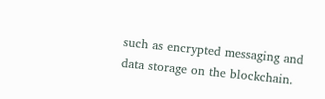such as encrypted messaging and data storage on the blockchain.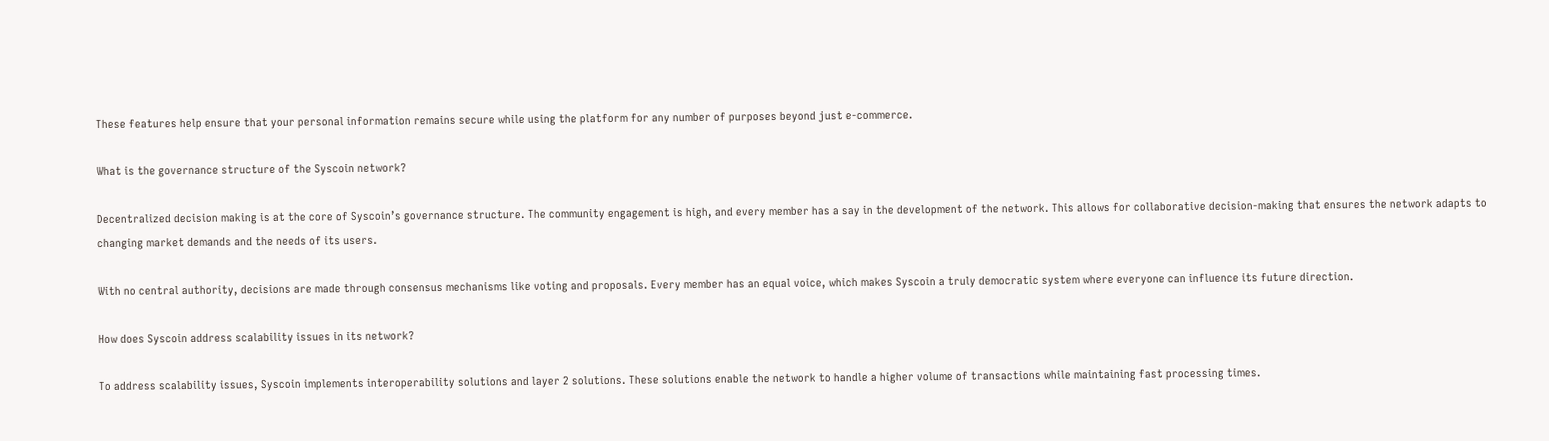These features help ensure that your personal information remains secure while using the platform for any number of purposes beyond just e-commerce.

What is the governance structure of the Syscoin network?

Decentralized decision making is at the core of Syscoin’s governance structure. The community engagement is high, and every member has a say in the development of the network. This allows for collaborative decision-making that ensures the network adapts to changing market demands and the needs of its users.

With no central authority, decisions are made through consensus mechanisms like voting and proposals. Every member has an equal voice, which makes Syscoin a truly democratic system where everyone can influence its future direction.

How does Syscoin address scalability issues in its network?

To address scalability issues, Syscoin implements interoperability solutions and layer 2 solutions. These solutions enable the network to handle a higher volume of transactions while maintaining fast processing times.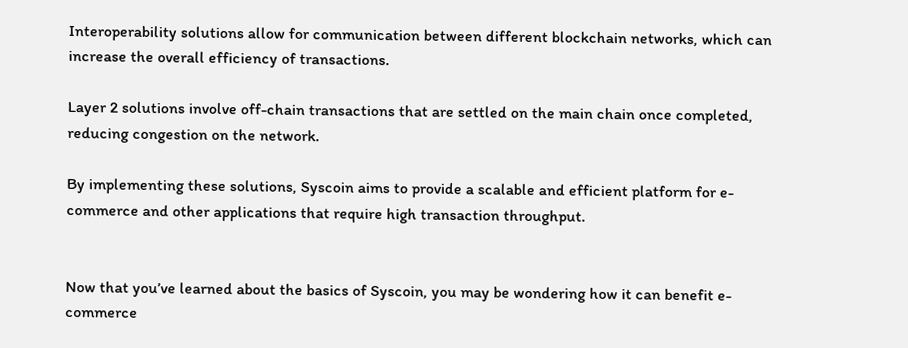Interoperability solutions allow for communication between different blockchain networks, which can increase the overall efficiency of transactions.

Layer 2 solutions involve off-chain transactions that are settled on the main chain once completed, reducing congestion on the network.

By implementing these solutions, Syscoin aims to provide a scalable and efficient platform for e-commerce and other applications that require high transaction throughput.


Now that you’ve learned about the basics of Syscoin, you may be wondering how it can benefit e-commerce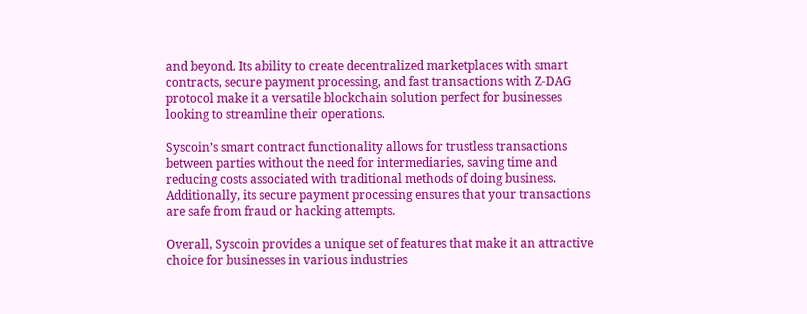and beyond. Its ability to create decentralized marketplaces with smart contracts, secure payment processing, and fast transactions with Z-DAG protocol make it a versatile blockchain solution perfect for businesses looking to streamline their operations.

Syscoin’s smart contract functionality allows for trustless transactions between parties without the need for intermediaries, saving time and reducing costs associated with traditional methods of doing business. Additionally, its secure payment processing ensures that your transactions are safe from fraud or hacking attempts.

Overall, Syscoin provides a unique set of features that make it an attractive choice for businesses in various industries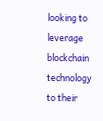looking to leverage blockchain technology to their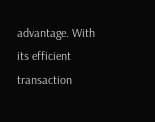advantage. With its efficient transaction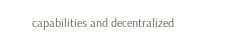capabilities and decentralized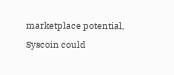marketplace potential, Syscoin could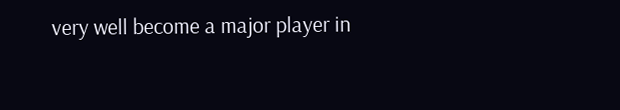very well become a major player in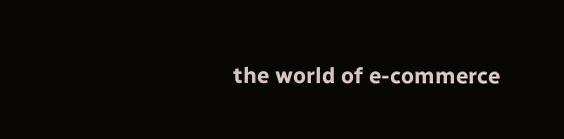the world of e-commerce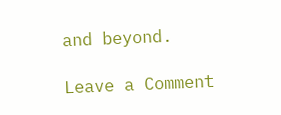and beyond.

Leave a Comment